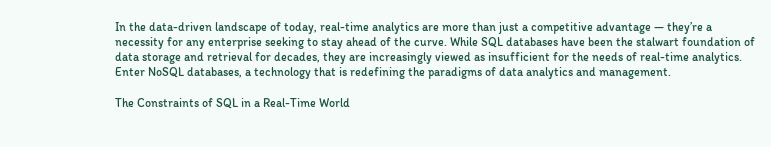In the data-driven landscape of today, real-time analytics are more than just a competitive advantage — they’re a necessity for any enterprise seeking to stay ahead of the curve. While SQL databases have been the stalwart foundation of data storage and retrieval for decades, they are increasingly viewed as insufficient for the needs of real-time analytics. Enter NoSQL databases, a technology that is redefining the paradigms of data analytics and management.

The Constraints of SQL in a Real-Time World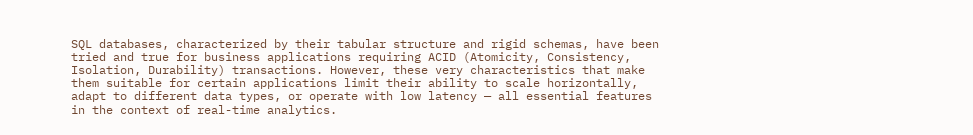SQL databases, characterized by their tabular structure and rigid schemas, have been tried and true for business applications requiring ACID (Atomicity, Consistency, Isolation, Durability) transactions. However, these very characteristics that make them suitable for certain applications limit their ability to scale horizontally, adapt to different data types, or operate with low latency — all essential features in the context of real-time analytics.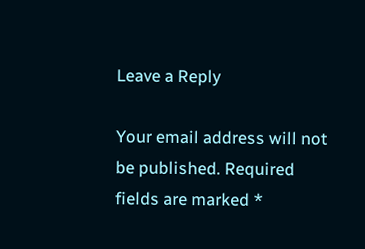Leave a Reply

Your email address will not be published. Required fields are marked *